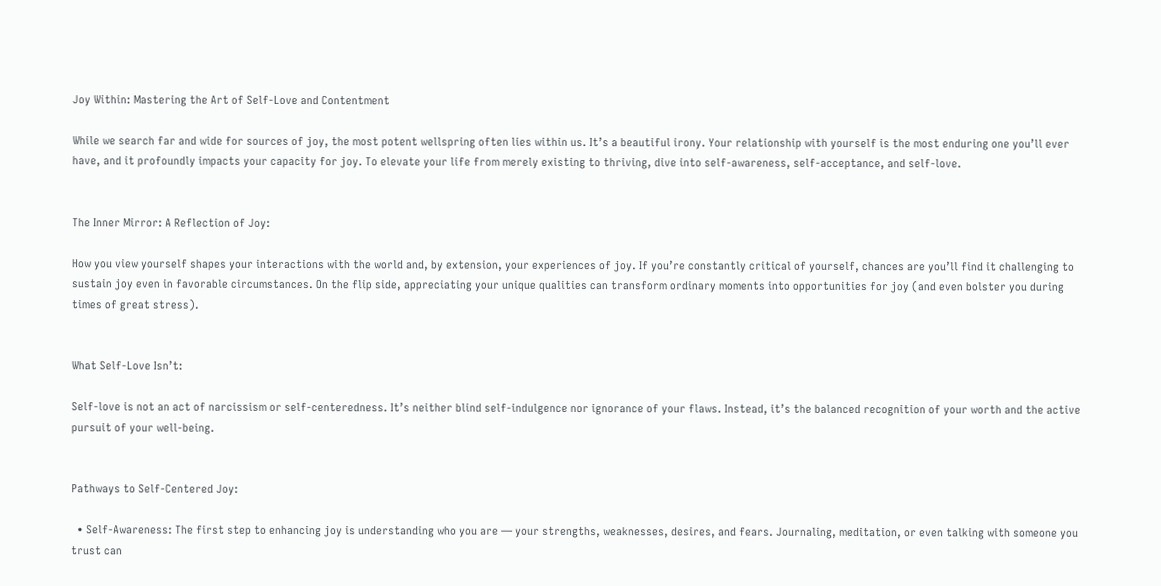Joy Within: Mastering the Art of Self-Love and Contentment

While we search far and wide for sources of joy, the most potent wellspring often lies within us. It’s a beautiful irony. Your relationship with yourself is the most enduring one you’ll ever have, and it profoundly impacts your capacity for joy. To elevate your life from merely existing to thriving, dive into self-awareness, self-acceptance, and self-love.


The Inner Mirror: A Reflection of Joy:

How you view yourself shapes your interactions with the world and, by extension, your experiences of joy. If you’re constantly critical of yourself, chances are you’ll find it challenging to sustain joy even in favorable circumstances. On the flip side, appreciating your unique qualities can transform ordinary moments into opportunities for joy (and even bolster you during times of great stress).


What Self-Love Isn’t:

Self-love is not an act of narcissism or self-centeredness. It’s neither blind self-indulgence nor ignorance of your flaws. Instead, it’s the balanced recognition of your worth and the active pursuit of your well-being.


Pathways to Self-Centered Joy:

  • Self-Awareness: The first step to enhancing joy is understanding who you are — your strengths, weaknesses, desires, and fears. Journaling, meditation, or even talking with someone you trust can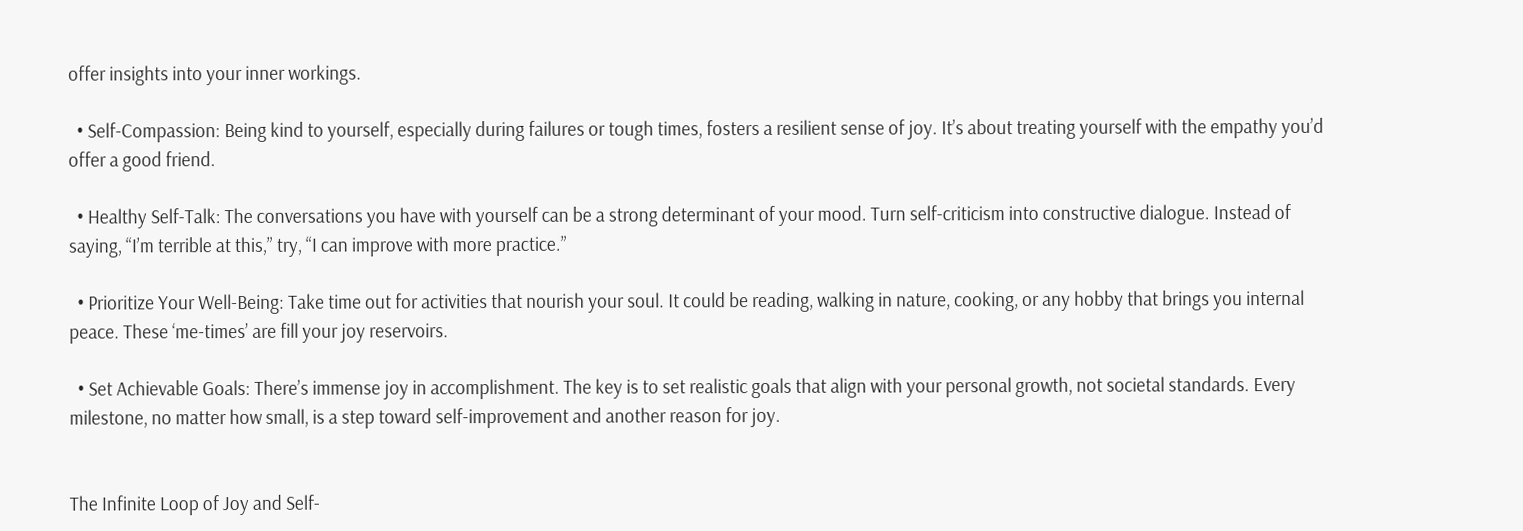offer insights into your inner workings.

  • Self-Compassion: Being kind to yourself, especially during failures or tough times, fosters a resilient sense of joy. It’s about treating yourself with the empathy you’d offer a good friend.

  • Healthy Self-Talk: The conversations you have with yourself can be a strong determinant of your mood. Turn self-criticism into constructive dialogue. Instead of saying, “I’m terrible at this,” try, “I can improve with more practice.”

  • Prioritize Your Well-Being: Take time out for activities that nourish your soul. It could be reading, walking in nature, cooking, or any hobby that brings you internal peace. These ‘me-times’ are fill your joy reservoirs.

  • Set Achievable Goals: There’s immense joy in accomplishment. The key is to set realistic goals that align with your personal growth, not societal standards. Every milestone, no matter how small, is a step toward self-improvement and another reason for joy.


The Infinite Loop of Joy and Self-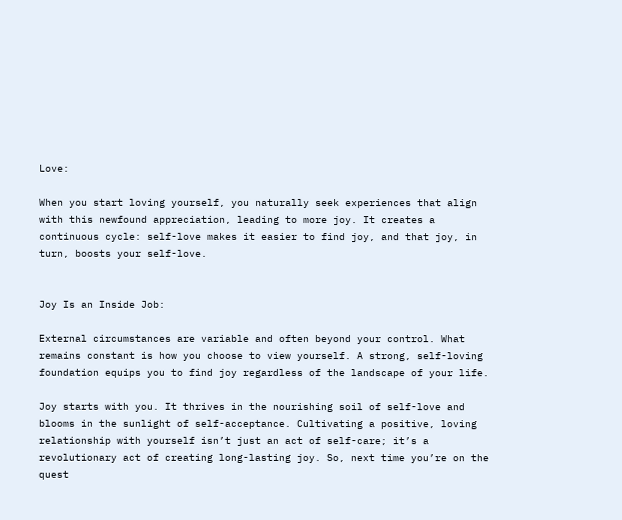Love:

When you start loving yourself, you naturally seek experiences that align with this newfound appreciation, leading to more joy. It creates a continuous cycle: self-love makes it easier to find joy, and that joy, in turn, boosts your self-love.


Joy Is an Inside Job:

External circumstances are variable and often beyond your control. What remains constant is how you choose to view yourself. A strong, self-loving foundation equips you to find joy regardless of the landscape of your life.

Joy starts with you. It thrives in the nourishing soil of self-love and blooms in the sunlight of self-acceptance. Cultivating a positive, loving relationship with yourself isn’t just an act of self-care; it’s a revolutionary act of creating long-lasting joy. So, next time you’re on the quest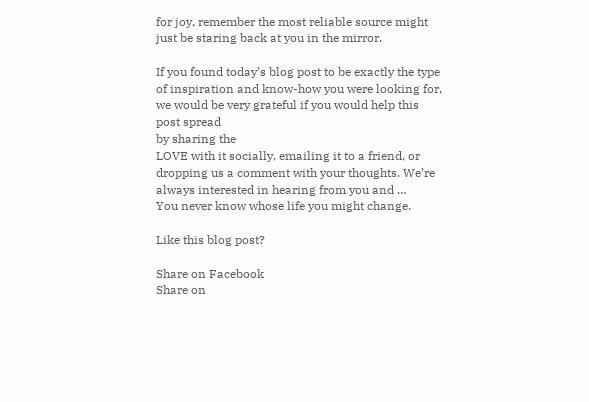for joy, remember the most reliable source might just be staring back at you in the mirror.

If you found today’s blog post to be exactly the type of inspiration and know-how you were looking for, we would be very grateful if you would help this post spread
by sharing the
LOVE with it socially, emailing it to a friend, or dropping us a comment with your thoughts. We’re always interested in hearing from you and …
You never know whose life you might change.

Like this blog post?

Share on Facebook
Share on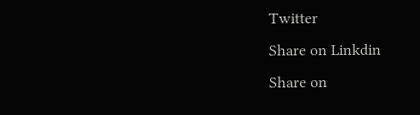Twitter
Share on Linkdin
Share on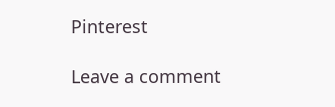Pinterest

Leave a comment